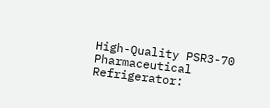High-Quality PSR3-70 Pharmaceutical Refrigerator: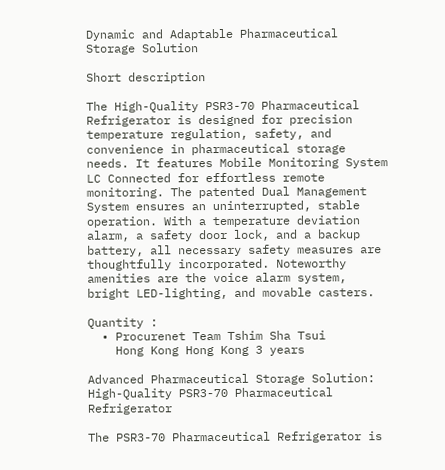Dynamic and Adaptable Pharmaceutical Storage Solution

Short description

The High-Quality PSR3-70 Pharmaceutical Refrigerator is designed for precision temperature regulation, safety, and convenience in pharmaceutical storage needs. It features Mobile Monitoring System LC Connected for effortless remote monitoring. The patented Dual Management System ensures an uninterrupted, stable operation. With a temperature deviation alarm, a safety door lock, and a backup battery, all necessary safety measures are thoughtfully incorporated. Noteworthy amenities are the voice alarm system, bright LED-lighting, and movable casters.

Quantity :
  • Procurenet Team Tshim Sha Tsui
    Hong Kong Hong Kong 3 years

Advanced Pharmaceutical Storage Solution: High-Quality PSR3-70 Pharmaceutical Refrigerator

The PSR3-70 Pharmaceutical Refrigerator is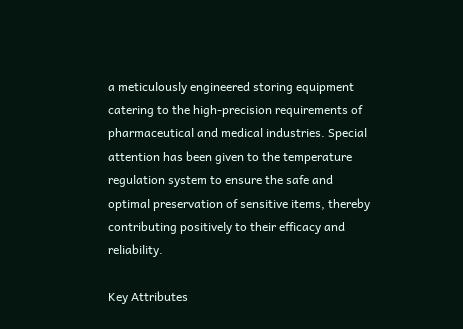a meticulously engineered storing equipment catering to the high-precision requirements of pharmaceutical and medical industries. Special attention has been given to the temperature regulation system to ensure the safe and optimal preservation of sensitive items, thereby contributing positively to their efficacy and reliability.

Key Attributes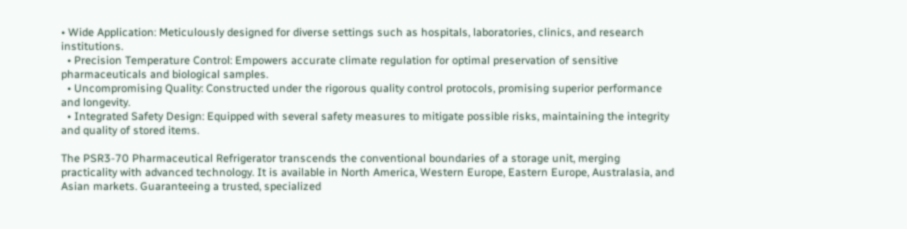• Wide Application: Meticulously designed for diverse settings such as hospitals, laboratories, clinics, and research institutions.
  • Precision Temperature Control: Empowers accurate climate regulation for optimal preservation of sensitive pharmaceuticals and biological samples.
  • Uncompromising Quality: Constructed under the rigorous quality control protocols, promising superior performance and longevity.
  • Integrated Safety Design: Equipped with several safety measures to mitigate possible risks, maintaining the integrity and quality of stored items.

The PSR3-70 Pharmaceutical Refrigerator transcends the conventional boundaries of a storage unit, merging practicality with advanced technology. It is available in North America, Western Europe, Eastern Europe, Australasia, and Asian markets. Guaranteeing a trusted, specialized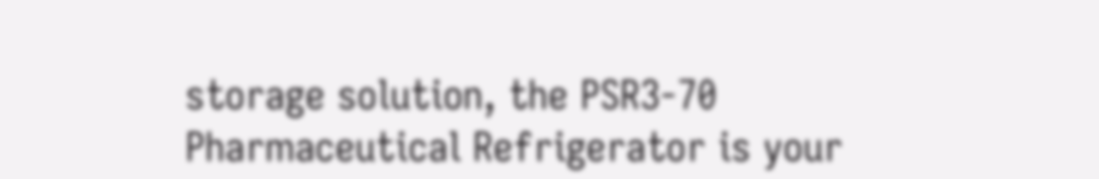storage solution, the PSR3-70 Pharmaceutical Refrigerator is your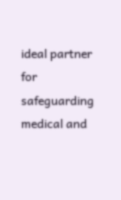ideal partner for safeguarding medical and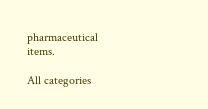pharmaceutical items.

All categories